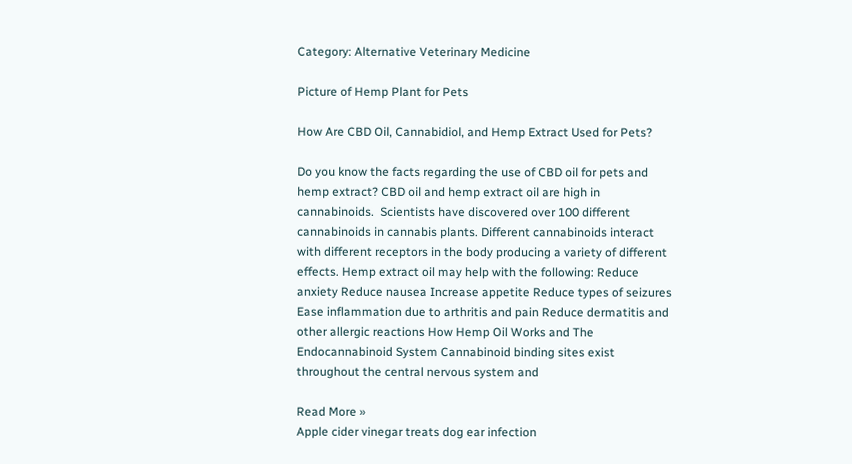Category: Alternative Veterinary Medicine

Picture of Hemp Plant for Pets

How Are CBD Oil, Cannabidiol, and Hemp Extract Used for Pets?

Do you know the facts regarding the use of CBD oil for pets and hemp extract? CBD oil and hemp extract oil are high in cannabinoids.  Scientists have discovered over 100 different cannabinoids in cannabis plants. Different cannabinoids interact with different receptors in the body producing a variety of different effects. Hemp extract oil may help with the following: Reduce anxiety Reduce nausea Increase appetite Reduce types of seizures Ease inflammation due to arthritis and pain Reduce dermatitis and other allergic reactions How Hemp Oil Works and The Endocannabinoid System Cannabinoid binding sites exist throughout the central nervous system and

Read More »
Apple cider vinegar treats dog ear infection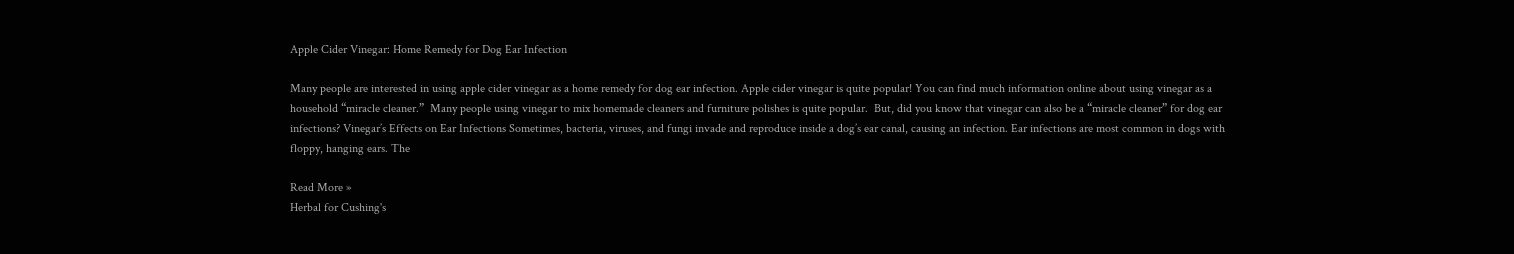Apple Cider Vinegar: Home Remedy for Dog Ear Infection

Many people are interested in using apple cider vinegar as a home remedy for dog ear infection. Apple cider vinegar is quite popular! You can find much information online about using vinegar as a household “miracle cleaner.”  Many people using vinegar to mix homemade cleaners and furniture polishes is quite popular.  But, did you know that vinegar can also be a “miracle cleaner” for dog ear infections? Vinegar’s Effects on Ear Infections Sometimes, bacteria, viruses, and fungi invade and reproduce inside a dog’s ear canal, causing an infection. Ear infections are most common in dogs with floppy, hanging ears. The

Read More »
Herbal for Cushing's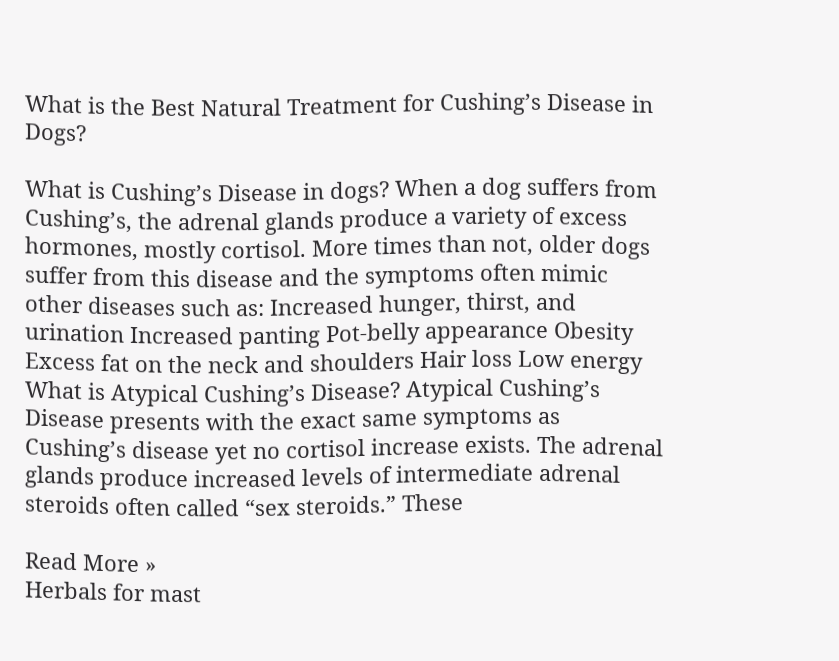What is the Best Natural Treatment for Cushing’s Disease in Dogs?

What is Cushing’s Disease in dogs? When a dog suffers from Cushing’s, the adrenal glands produce a variety of excess hormones, mostly cortisol. More times than not, older dogs suffer from this disease and the symptoms often mimic other diseases such as: Increased hunger, thirst, and urination Increased panting Pot-belly appearance Obesity Excess fat on the neck and shoulders Hair loss Low energy What is Atypical Cushing’s Disease? Atypical Cushing’s Disease presents with the exact same symptoms as Cushing’s disease yet no cortisol increase exists. The adrenal glands produce increased levels of intermediate adrenal steroids often called “sex steroids.” These

Read More »
Herbals for mast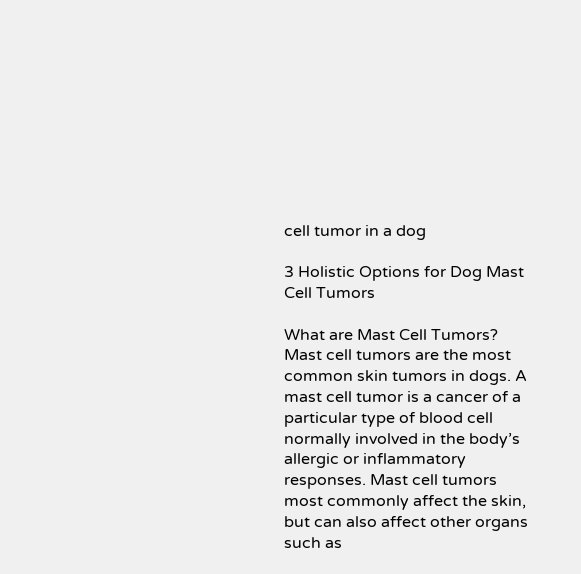cell tumor in a dog

3 Holistic Options for Dog Mast Cell Tumors

What are Mast Cell Tumors? Mast cell tumors are the most common skin tumors in dogs. A mast cell tumor is a cancer of a particular type of blood cell normally involved in the body’s allergic or inflammatory responses. Mast cell tumors most commonly affect the skin, but can also affect other organs such as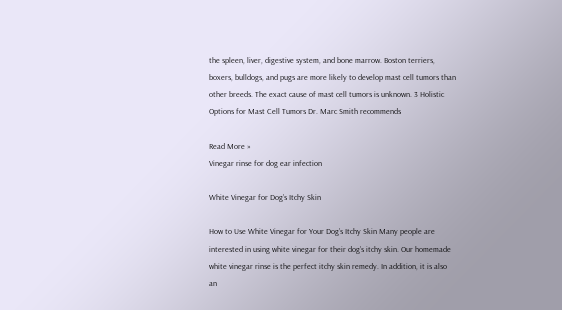the spleen, liver, digestive system, and bone marrow. Boston terriers, boxers, bulldogs, and pugs are more likely to develop mast cell tumors than other breeds. The exact cause of mast cell tumors is unknown. 3 Holistic Options for Mast Cell Tumors Dr. Marc Smith recommends

Read More »
Vinegar rinse for dog ear infection

White Vinegar for Dog’s Itchy Skin

How to Use White Vinegar for Your Dog’s Itchy Skin Many people are interested in using white vinegar for their dog’s itchy skin. Our homemade white vinegar rinse is the perfect itchy skin remedy. In addition, it is also an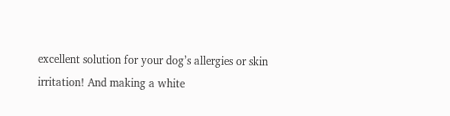excellent solution for your dog’s allergies or skin irritation! And making a white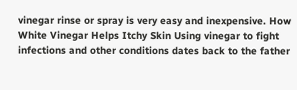vinegar rinse or spray is very easy and inexpensive. How White Vinegar Helps Itchy Skin Using vinegar to fight infections and other conditions dates back to the father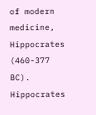of modern medicine, Hippocrates (460-377 BC).  Hippocrates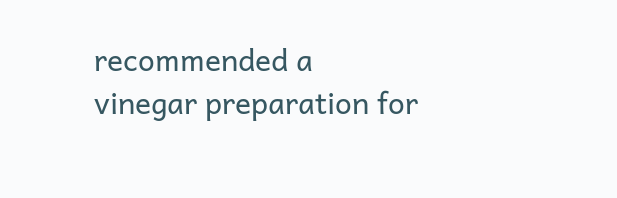recommended a vinegar preparation for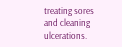treating sores and cleaning ulcerations.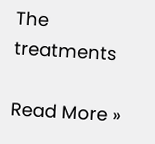The treatments

Read More »